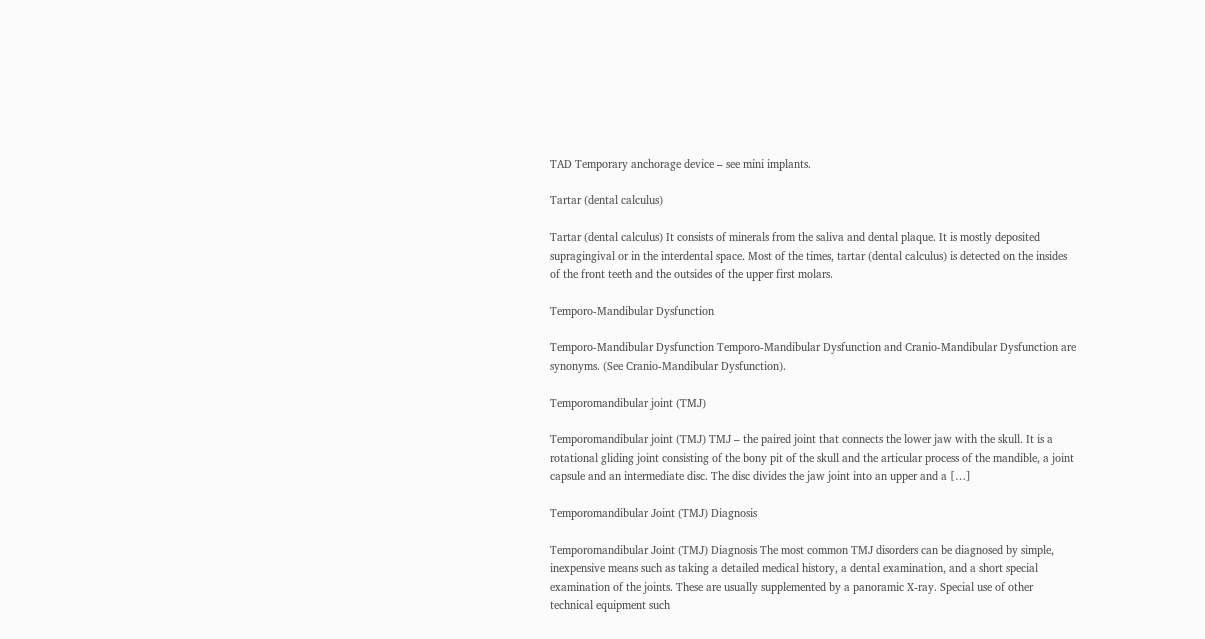TAD Temporary anchorage device – see mini implants.

Tartar (dental calculus)

Tartar (dental calculus) It consists of minerals from the saliva and dental plaque. It is mostly deposited supragingival or in the interdental space. Most of the times, tartar (dental calculus) is detected on the insides of the front teeth and the outsides of the upper first molars.

Temporo-Mandibular Dysfunction

Temporo-Mandibular Dysfunction Temporo-Mandibular Dysfunction and Cranio-Mandibular Dysfunction are synonyms. (See Cranio-Mandibular Dysfunction).

Temporomandibular joint (TMJ)

Temporomandibular joint (TMJ) TMJ – the paired joint that connects the lower jaw with the skull. It is a rotational gliding joint consisting of the bony pit of the skull and the articular process of the mandible, a joint capsule and an intermediate disc. The disc divides the jaw joint into an upper and a […]

Temporomandibular Joint (TMJ) Diagnosis

Temporomandibular Joint (TMJ) Diagnosis The most common TMJ disorders can be diagnosed by simple, inexpensive means such as taking a detailed medical history, a dental examination, and a short special examination of the joints. These are usually supplemented by a panoramic X-ray. Special use of other technical equipment such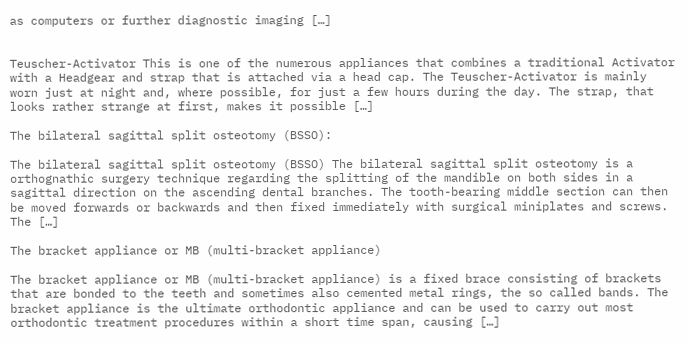as computers or further diagnostic imaging […]


Teuscher-Activator This is one of the numerous appliances that combines a traditional Activator with a Headgear and strap that is attached via a head cap. The Teuscher-Activator is mainly worn just at night and, where possible, for just a few hours during the day. The strap, that looks rather strange at first, makes it possible […]

The bilateral sagittal split osteotomy (BSSO):

The bilateral sagittal split osteotomy (BSSO) The bilateral sagittal split osteotomy is a orthognathic surgery technique regarding the splitting of the mandible on both sides in a sagittal direction on the ascending dental branches. The tooth-bearing middle section can then be moved forwards or backwards and then fixed immediately with surgical miniplates and screws. The […]

The bracket appliance or MB (multi-bracket appliance)

The bracket appliance or MB (multi-bracket appliance) is a fixed brace consisting of brackets that are bonded to the teeth and sometimes also cemented metal rings, the so called bands. The bracket appliance is the ultimate orthodontic appliance and can be used to carry out most orthodontic treatment procedures within a short time span, causing […]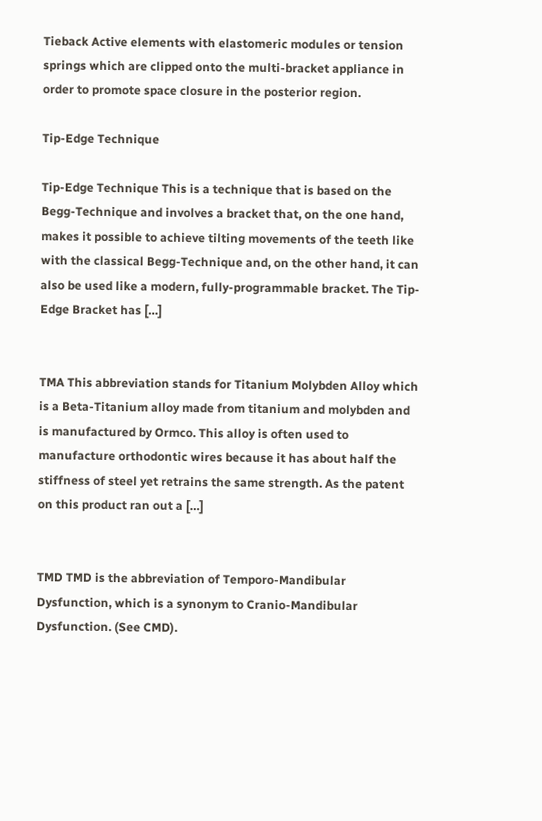Tieback Active elements with elastomeric modules or tension springs which are clipped onto the multi-bracket appliance in order to promote space closure in the posterior region.

Tip-Edge Technique

Tip-Edge Technique This is a technique that is based on the Begg-Technique and involves a bracket that, on the one hand, makes it possible to achieve tilting movements of the teeth like with the classical Begg-Technique and, on the other hand, it can also be used like a modern, fully-programmable bracket. The Tip-Edge Bracket has […]


TMA This abbreviation stands for Titanium Molybden Alloy which is a Beta-Titanium alloy made from titanium and molybden and is manufactured by Ormco. This alloy is often used to manufacture orthodontic wires because it has about half the stiffness of steel yet retrains the same strength. As the patent on this product ran out a […]


TMD TMD is the abbreviation of Temporo-Mandibular Dysfunction, which is a synonym to Cranio-Mandibular Dysfunction. (See CMD).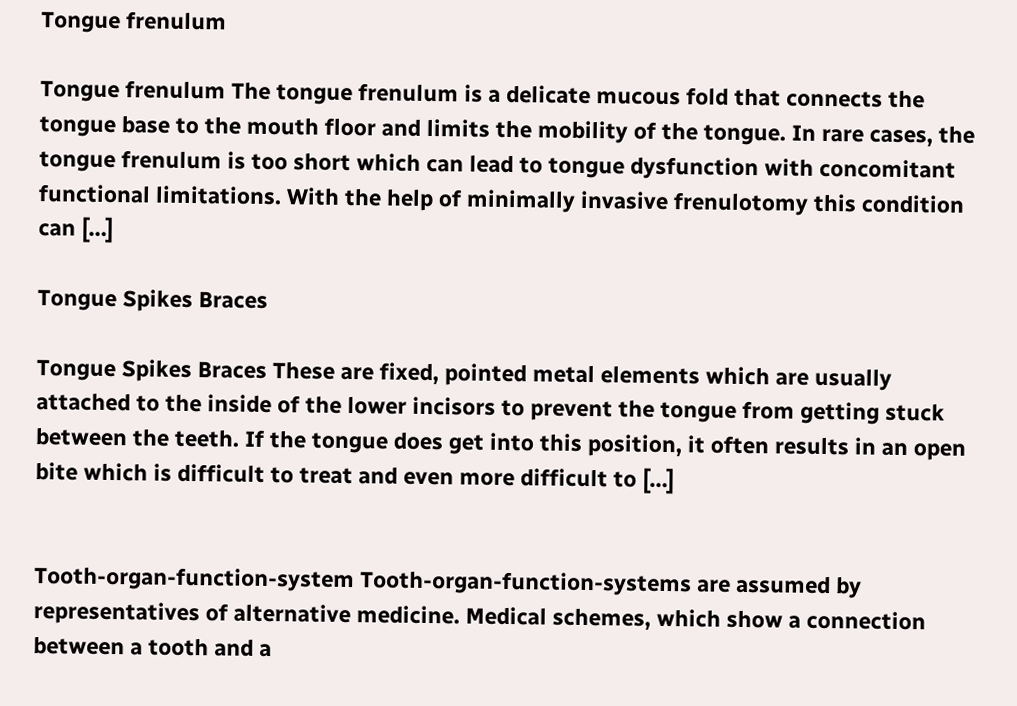Tongue frenulum

Tongue frenulum The tongue frenulum is a delicate mucous fold that connects the tongue base to the mouth floor and limits the mobility of the tongue. In rare cases, the tongue frenulum is too short which can lead to tongue dysfunction with concomitant functional limitations. With the help of minimally invasive frenulotomy this condition can […]

Tongue Spikes Braces

Tongue Spikes Braces These are fixed, pointed metal elements which are usually attached to the inside of the lower incisors to prevent the tongue from getting stuck between the teeth. If the tongue does get into this position, it often results in an open bite which is difficult to treat and even more difficult to […]


Tooth-organ-function-system Tooth-organ-function-systems are assumed by representatives of alternative medicine. Medical schemes, which show a connection between a tooth and a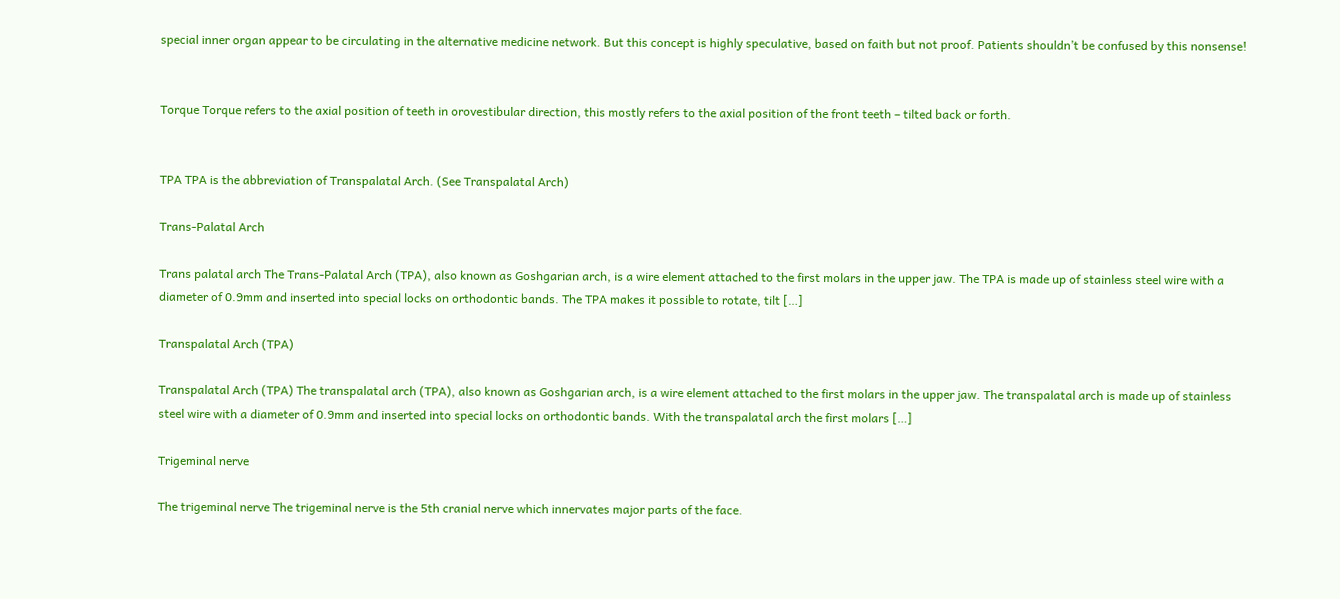special inner organ appear to be circulating in the alternative medicine network. But this concept is highly speculative, based on faith but not proof. Patients shouldn’t be confused by this nonsense!


Torque Torque refers to the axial position of teeth in orovestibular direction, this mostly refers to the axial position of the front teeth – tilted back or forth.


TPA TPA is the abbreviation of Transpalatal Arch. (See Transpalatal Arch)

Trans-Palatal Arch

Trans palatal arch The Trans-Palatal Arch (TPA), also known as Goshgarian arch, is a wire element attached to the first molars in the upper jaw. The TPA is made up of stainless steel wire with a diameter of 0.9mm and inserted into special locks on orthodontic bands. The TPA makes it possible to rotate, tilt […]

Transpalatal Arch (TPA)

Transpalatal Arch (TPA) The transpalatal arch (TPA), also known as Goshgarian arch, is a wire element attached to the first molars in the upper jaw. The transpalatal arch is made up of stainless steel wire with a diameter of 0.9mm and inserted into special locks on orthodontic bands. With the transpalatal arch the first molars […]

Trigeminal nerve

The trigeminal nerve The trigeminal nerve is the 5th cranial nerve which innervates major parts of the face.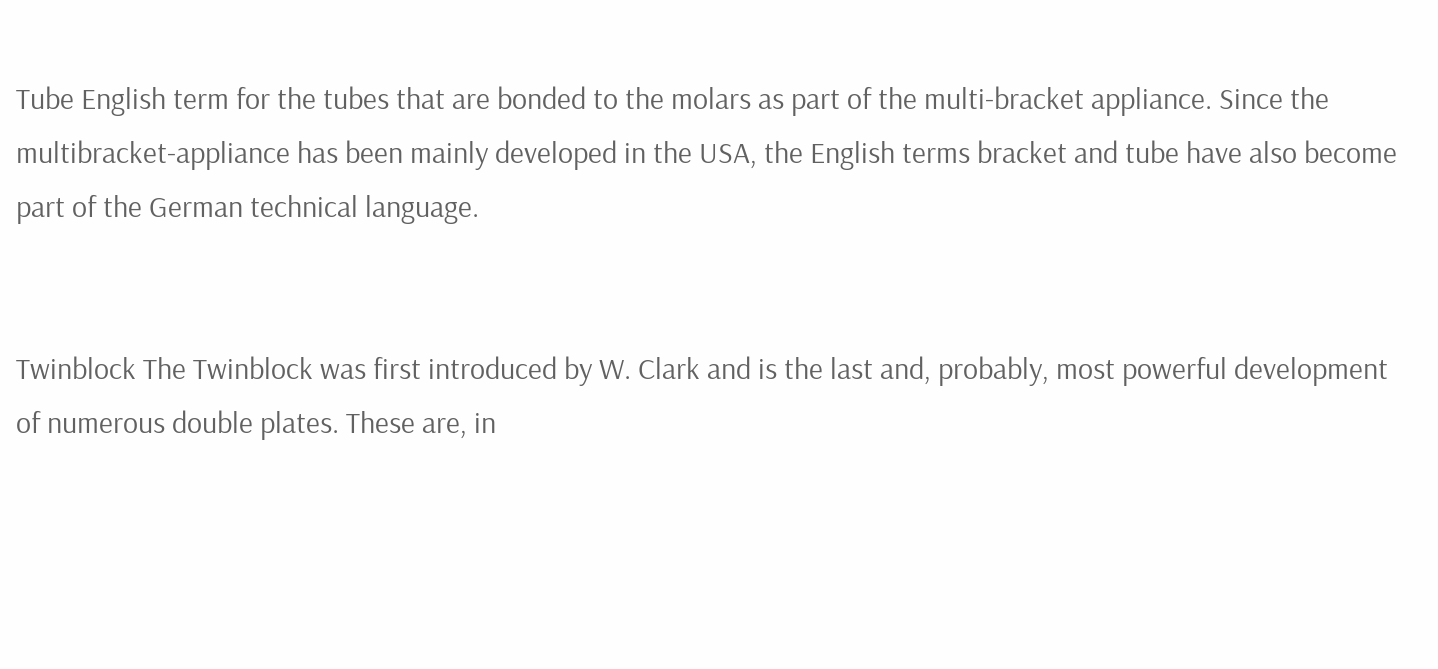Tube English term for the tubes that are bonded to the molars as part of the multi-bracket appliance. Since the multibracket-appliance has been mainly developed in the USA, the English terms bracket and tube have also become part of the German technical language.


Twinblock The Twinblock was first introduced by W. Clark and is the last and, probably, most powerful development of numerous double plates. These are, in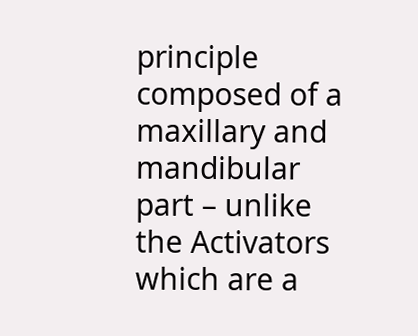principle composed of a maxillary and mandibular part – unlike the Activators which are a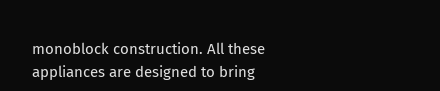monoblock construction. All these appliances are designed to bring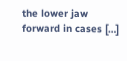the lower jaw forward in cases […]